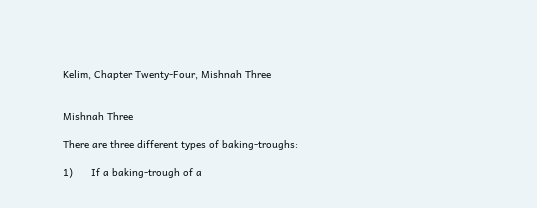Kelim, Chapter Twenty-Four, Mishnah Three


Mishnah Three

There are three different types of baking-troughs:

1)      If a baking-trough of a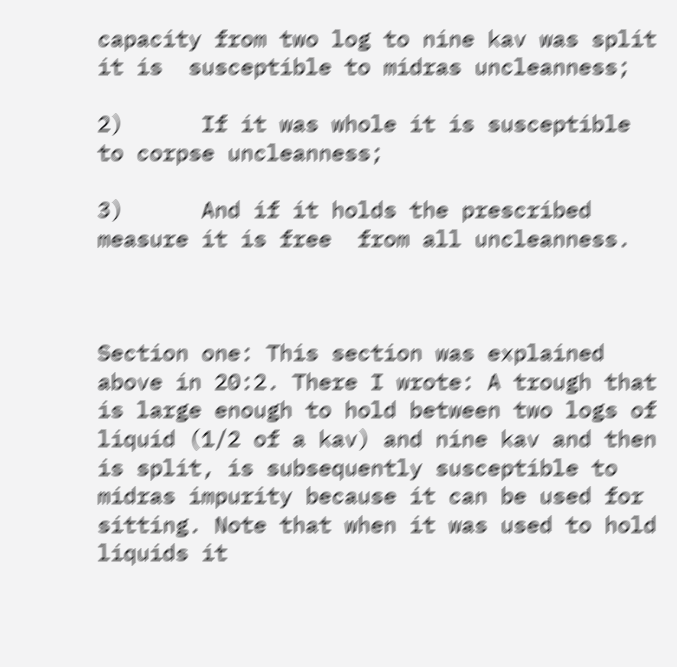capacity from two log to nine kav was split  it is  susceptible to midras uncleanness;

2)      If it was whole it is susceptible to corpse uncleanness;

3)      And if it holds the prescribed measure it is free  from all uncleanness.



Section one: This section was explained above in 20:2. There I wrote: A trough that is large enough to hold between two logs of liquid (1/2 of a kav) and nine kav and then is split, is subsequently susceptible to midras impurity because it can be used for sitting. Note that when it was used to hold liquids it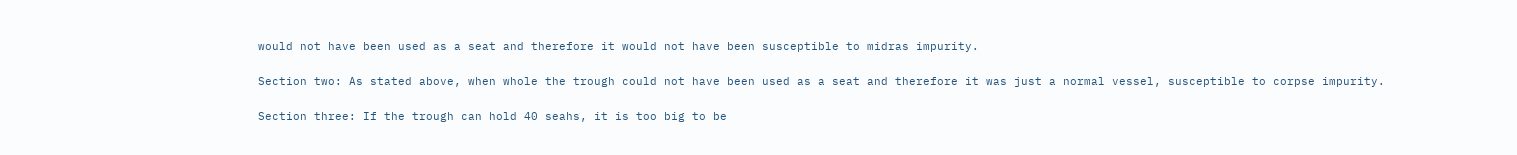would not have been used as a seat and therefore it would not have been susceptible to midras impurity.

Section two: As stated above, when whole the trough could not have been used as a seat and therefore it was just a normal vessel, susceptible to corpse impurity.

Section three: If the trough can hold 40 seahs, it is too big to be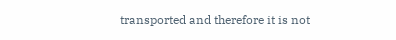transported and therefore it is not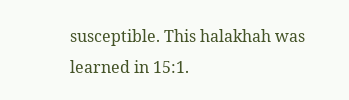susceptible. This halakhah was learned in 15:1.